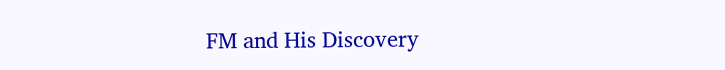FM and His Discovery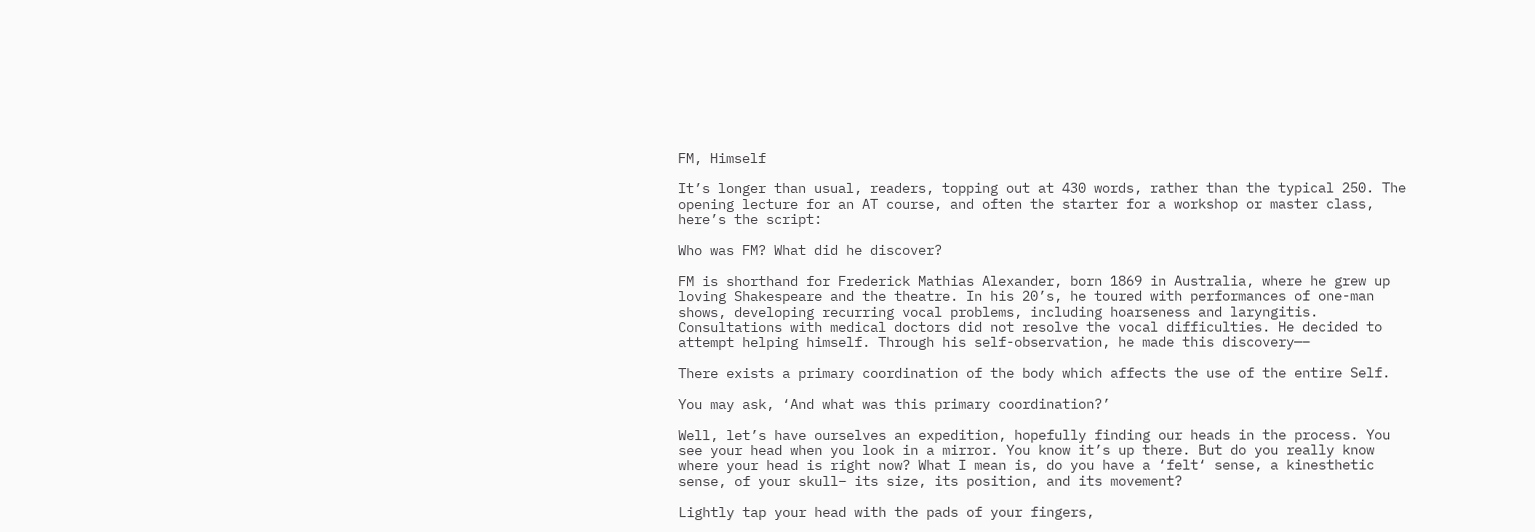FM, Himself

It’s longer than usual, readers, topping out at 430 words, rather than the typical 250. The opening lecture for an AT course, and often the starter for a workshop or master class, here’s the script:

Who was FM? What did he discover?

FM is shorthand for Frederick Mathias Alexander, born 1869 in Australia, where he grew up loving Shakespeare and the theatre. In his 20’s, he toured with performances of one-man shows, developing recurring vocal problems, including hoarseness and laryngitis. Consultations with medical doctors did not resolve the vocal difficulties. He decided to attempt helping himself. Through his self-observation, he made this discovery—–

There exists a primary coordination of the body which affects the use of the entire Self.

You may ask, ‘And what was this primary coordination?’

Well, let’s have ourselves an expedition, hopefully finding our heads in the process. You see your head when you look in a mirror. You know it’s up there. But do you really know where your head is right now? What I mean is, do you have a ‘felt‘ sense, a kinesthetic sense, of your skull– its size, its position, and its movement?

Lightly tap your head with the pads of your fingers,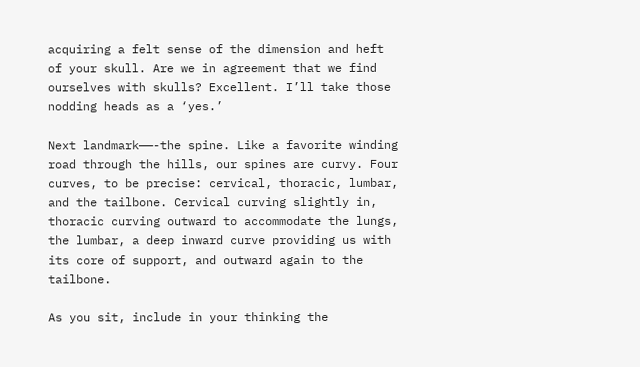acquiring a felt sense of the dimension and heft of your skull. Are we in agreement that we find ourselves with skulls? Excellent. I’ll take those nodding heads as a ‘yes.’

Next landmark——-the spine. Like a favorite winding road through the hills, our spines are curvy. Four curves, to be precise: cervical, thoracic, lumbar, and the tailbone. Cervical curving slightly in, thoracic curving outward to accommodate the lungs, the lumbar, a deep inward curve providing us with its core of support, and outward again to the tailbone.

As you sit, include in your thinking the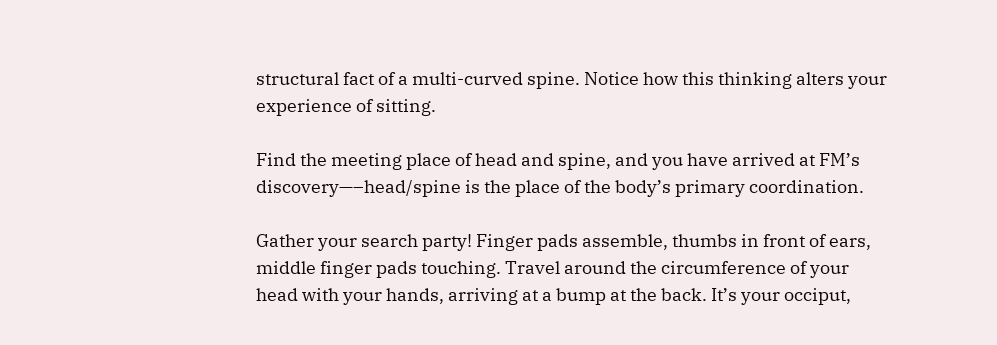structural fact of a multi-curved spine. Notice how this thinking alters your experience of sitting.

Find the meeting place of head and spine, and you have arrived at FM’s discovery—–head/spine is the place of the body’s primary coordination.

Gather your search party! Finger pads assemble, thumbs in front of ears, middle finger pads touching. Travel around the circumference of your head with your hands, arriving at a bump at the back. It’s your occiput,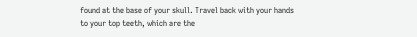found at the base of your skull. Travel back with your hands to your top teeth, which are the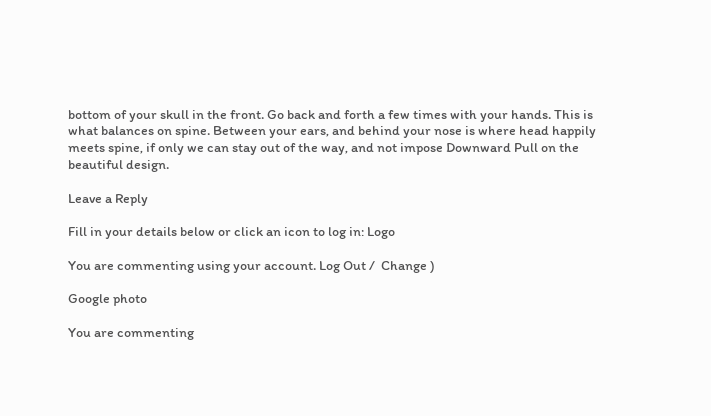bottom of your skull in the front. Go back and forth a few times with your hands. This is what balances on spine. Between your ears, and behind your nose is where head happily meets spine, if only we can stay out of the way, and not impose Downward Pull on the beautiful design.

Leave a Reply

Fill in your details below or click an icon to log in: Logo

You are commenting using your account. Log Out /  Change )

Google photo

You are commenting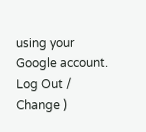using your Google account. Log Out /  Change )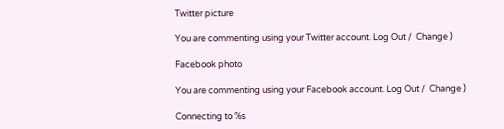Twitter picture

You are commenting using your Twitter account. Log Out /  Change )

Facebook photo

You are commenting using your Facebook account. Log Out /  Change )

Connecting to %s